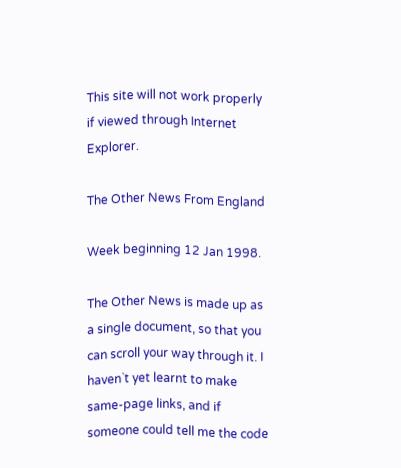This site will not work properly if viewed through Internet Explorer.

The Other News From England

Week beginning 12 Jan 1998.

The Other News is made up as a single document, so that you can scroll your way through it. I haven`t yet learnt to make same-page links, and if someone could tell me the code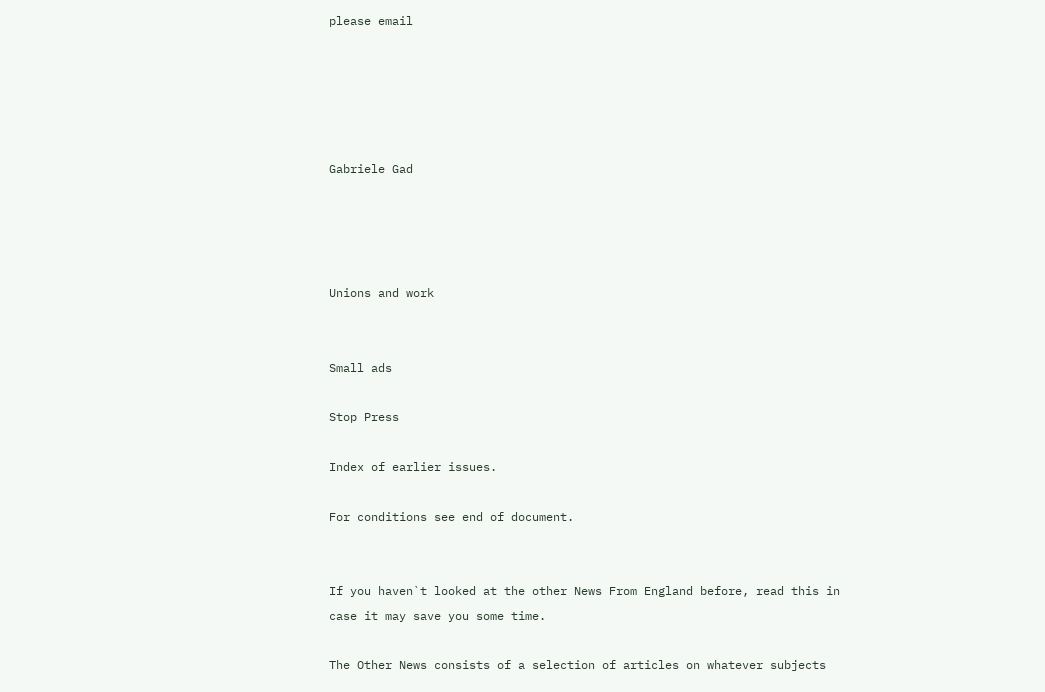please email





Gabriele Gad




Unions and work


Small ads

Stop Press

Index of earlier issues.

For conditions see end of document.


If you haven`t looked at the other News From England before, read this in case it may save you some time.

The Other News consists of a selection of articles on whatever subjects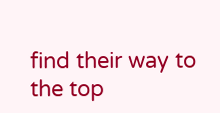find their way to the top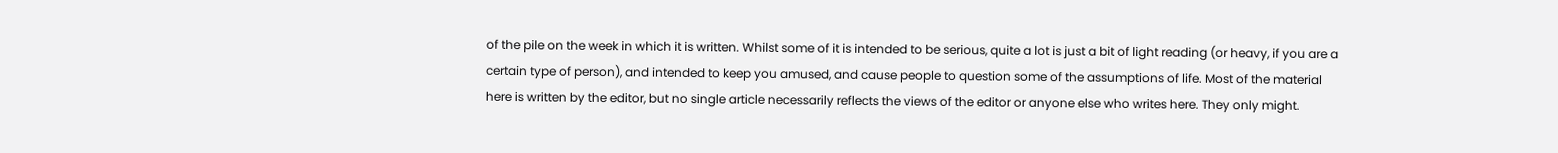of the pile on the week in which it is written. Whilst some of it is intended to be serious, quite a lot is just a bit of light reading (or heavy, if you are a certain type of person), and intended to keep you amused, and cause people to question some of the assumptions of life. Most of the material here is written by the editor, but no single article necessarily reflects the views of the editor or anyone else who writes here. They only might.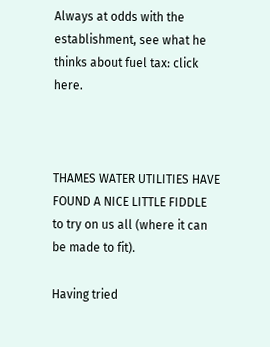Always at odds with the establishment, see what he thinks about fuel tax: click here.



THAMES WATER UTILITIES HAVE FOUND A NICE LITTLE FIDDLE to try on us all (where it can be made to fit).

Having tried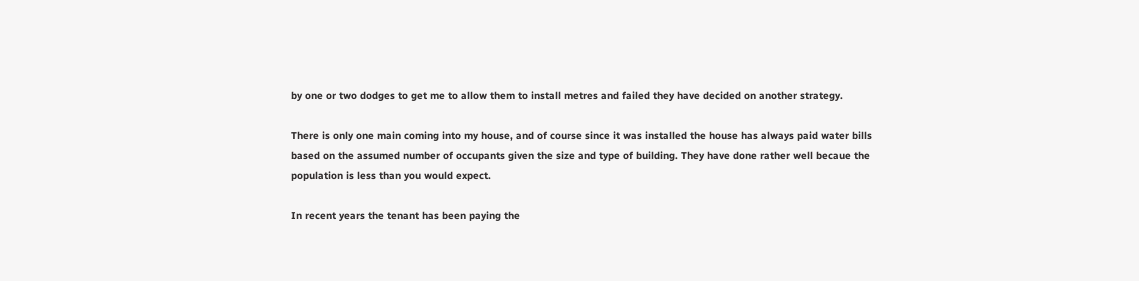by one or two dodges to get me to allow them to install metres and failed they have decided on another strategy.

There is only one main coming into my house, and of course since it was installed the house has always paid water bills based on the assumed number of occupants given the size and type of building. They have done rather well becaue the population is less than you would expect.

In recent years the tenant has been paying the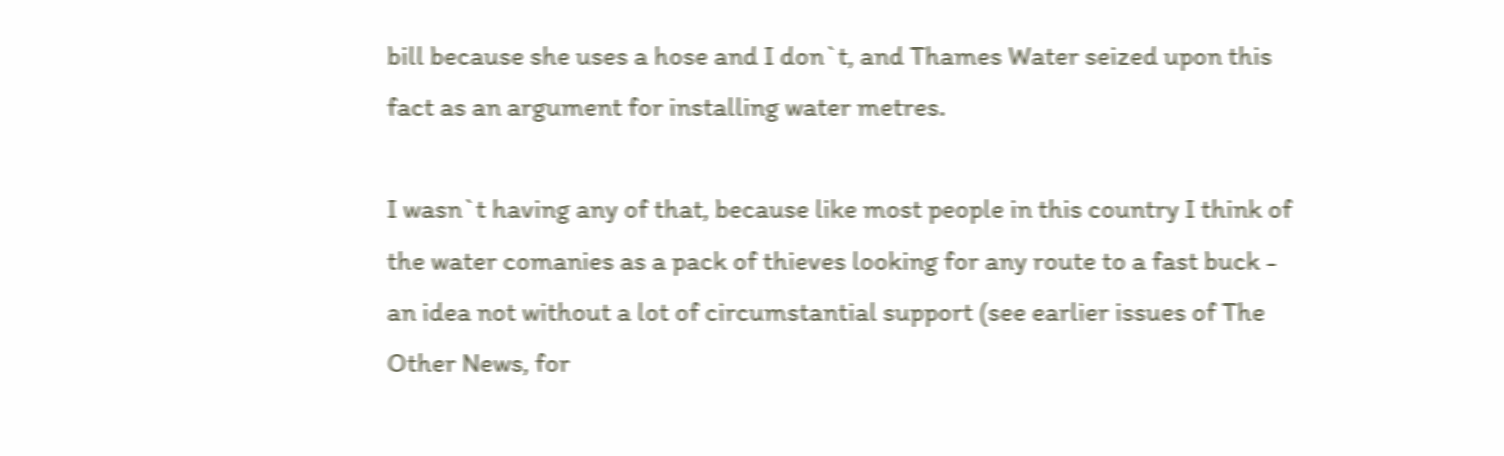bill because she uses a hose and I don`t, and Thames Water seized upon this fact as an argument for installing water metres.

I wasn`t having any of that, because like most people in this country I think of the water comanies as a pack of thieves looking for any route to a fast buck - an idea not without a lot of circumstantial support (see earlier issues of The Other News, for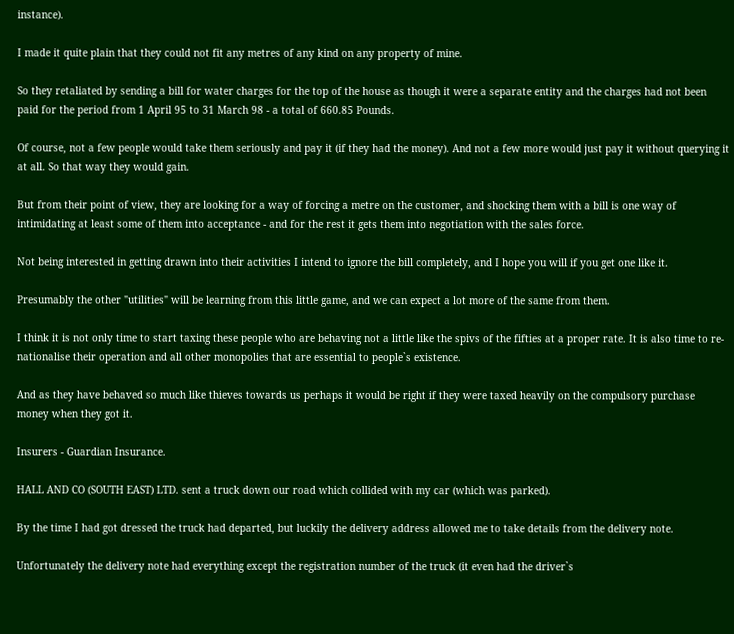instance).

I made it quite plain that they could not fit any metres of any kind on any property of mine.

So they retaliated by sending a bill for water charges for the top of the house as though it were a separate entity and the charges had not been paid for the period from 1 April 95 to 31 March 98 - a total of 660.85 Pounds.

Of course, not a few people would take them seriously and pay it (if they had the money). And not a few more would just pay it without querying it at all. So that way they would gain.

But from their point of view, they are looking for a way of forcing a metre on the customer, and shocking them with a bill is one way of intimidating at least some of them into acceptance - and for the rest it gets them into negotiation with the sales force.

Not being interested in getting drawn into their activities I intend to ignore the bill completely, and I hope you will if you get one like it.

Presumably the other "utilities" will be learning from this little game, and we can expect a lot more of the same from them.

I think it is not only time to start taxing these people who are behaving not a little like the spivs of the fifties at a proper rate. It is also time to re-nationalise their operation and all other monopolies that are essential to people`s existence.

And as they have behaved so much like thieves towards us perhaps it would be right if they were taxed heavily on the compulsory purchase money when they got it.

Insurers - Guardian Insurance.

HALL AND CO (SOUTH EAST) LTD. sent a truck down our road which collided with my car (which was parked).

By the time I had got dressed the truck had departed, but luckily the delivery address allowed me to take details from the delivery note.

Unfortunately the delivery note had everything except the registration number of the truck (it even had the driver`s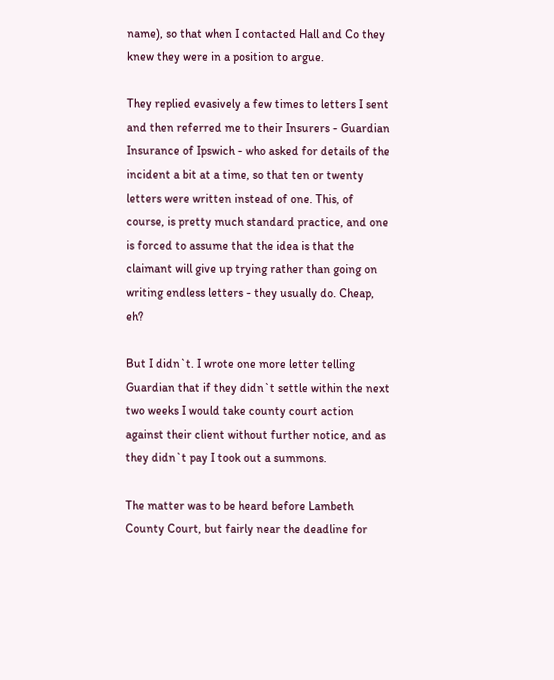name), so that when I contacted Hall and Co they knew they were in a position to argue.

They replied evasively a few times to letters I sent and then referred me to their Insurers - Guardian Insurance of Ipswich - who asked for details of the incident a bit at a time, so that ten or twenty letters were written instead of one. This, of course, is pretty much standard practice, and one is forced to assume that the idea is that the claimant will give up trying rather than going on writing endless letters - they usually do. Cheap, eh?

But I didn`t. I wrote one more letter telling Guardian that if they didn`t settle within the next two weeks I would take county court action against their client without further notice, and as they didn`t pay I took out a summons.

The matter was to be heard before Lambeth County Court, but fairly near the deadline for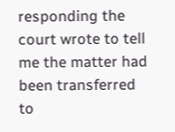responding the court wrote to tell me the matter had been transferred to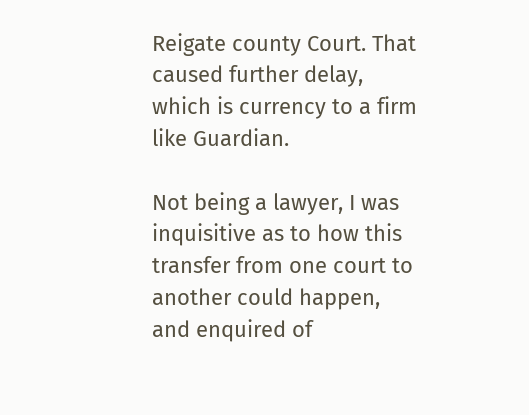Reigate county Court. That caused further delay, which is currency to a firm like Guardian.

Not being a lawyer, I was inquisitive as to how this transfer from one court to another could happen, and enquired of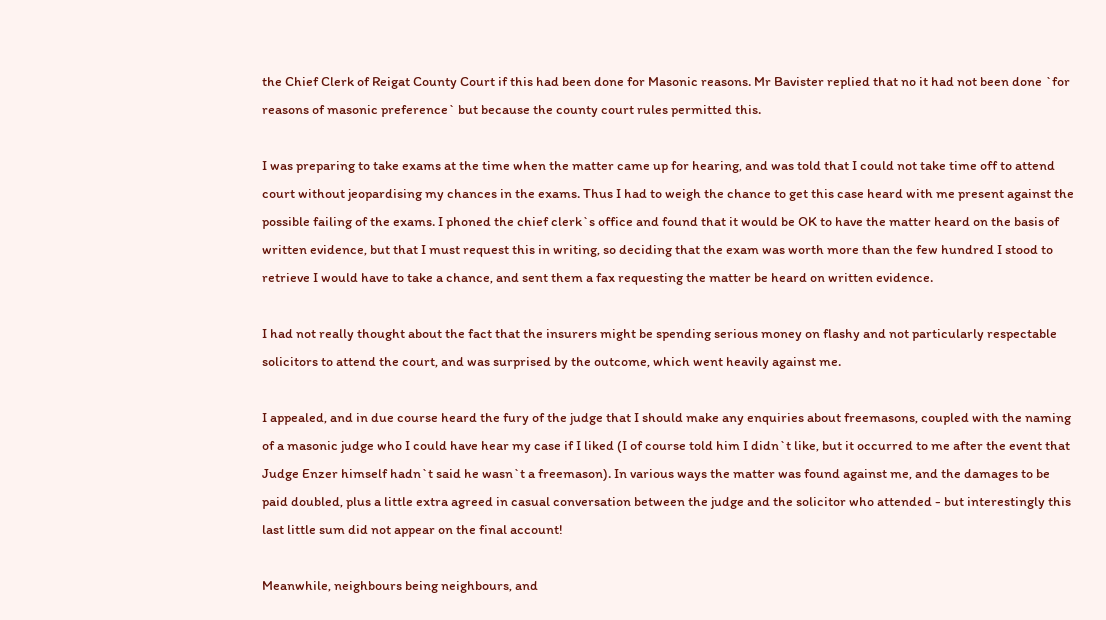the Chief Clerk of Reigat County Court if this had been done for Masonic reasons. Mr Bavister replied that no it had not been done `for reasons of masonic preference` but because the county court rules permitted this.

I was preparing to take exams at the time when the matter came up for hearing, and was told that I could not take time off to attend court without jeopardising my chances in the exams. Thus I had to weigh the chance to get this case heard with me present against the possible failing of the exams. I phoned the chief clerk`s office and found that it would be OK to have the matter heard on the basis of written evidence, but that I must request this in writing, so deciding that the exam was worth more than the few hundred I stood to retrieve I would have to take a chance, and sent them a fax requesting the matter be heard on written evidence.

I had not really thought about the fact that the insurers might be spending serious money on flashy and not particularly respectable solicitors to attend the court, and was surprised by the outcome, which went heavily against me.

I appealed, and in due course heard the fury of the judge that I should make any enquiries about freemasons, coupled with the naming of a masonic judge who I could have hear my case if I liked (I of course told him I didn`t like, but it occurred to me after the event that Judge Enzer himself hadn`t said he wasn`t a freemason). In various ways the matter was found against me, and the damages to be paid doubled, plus a little extra agreed in casual conversation between the judge and the solicitor who attended - but interestingly this last little sum did not appear on the final account!

Meanwhile, neighbours being neighbours, and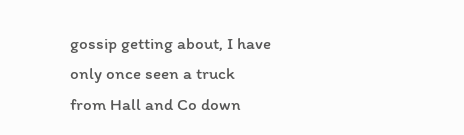gossip getting about, I have only once seen a truck from Hall and Co down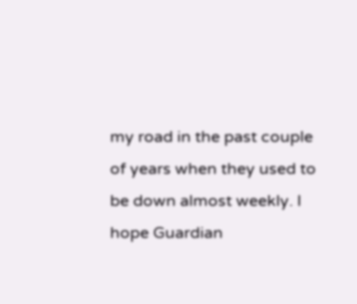my road in the past couple of years when they used to be down almost weekly. I hope Guardian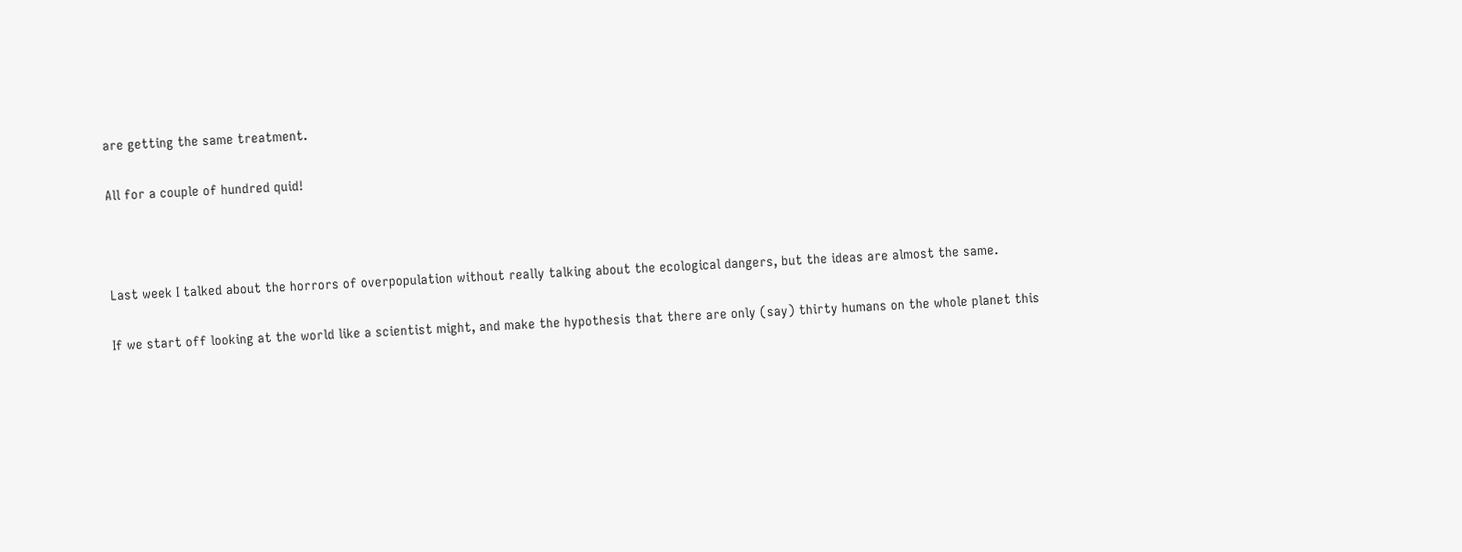are getting the same treatment.

All for a couple of hundred quid!



Last week I talked about the horrors of overpopulation without really talking about the ecological dangers, but the ideas are almost the same.

If we start off looking at the world like a scientist might, and make the hypothesis that there are only (say) thirty humans on the whole planet this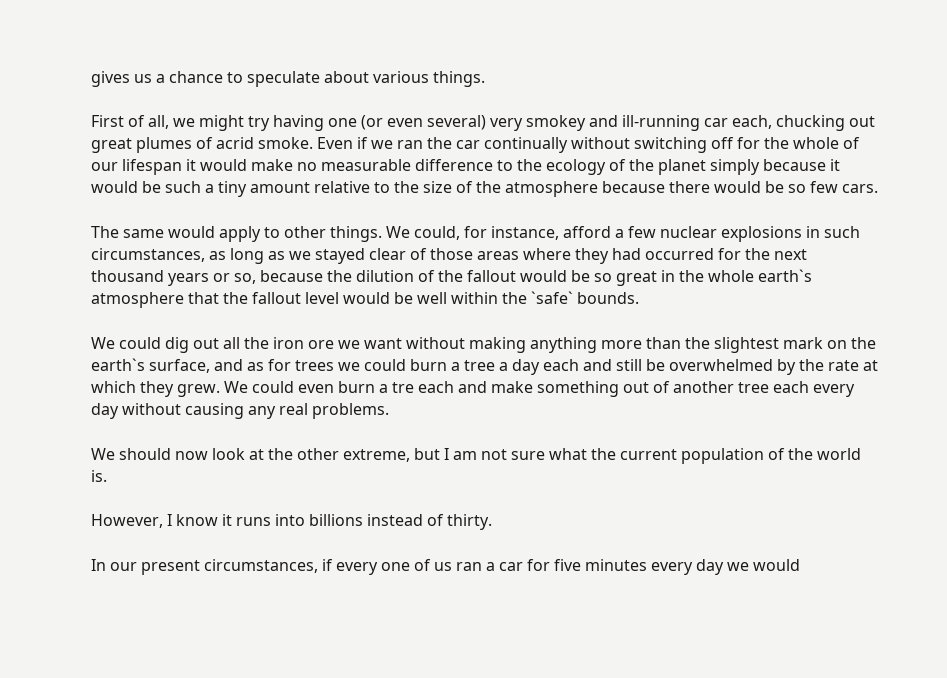gives us a chance to speculate about various things.

First of all, we might try having one (or even several) very smokey and ill-running car each, chucking out great plumes of acrid smoke. Even if we ran the car continually without switching off for the whole of our lifespan it would make no measurable difference to the ecology of the planet simply because it would be such a tiny amount relative to the size of the atmosphere because there would be so few cars.

The same would apply to other things. We could, for instance, afford a few nuclear explosions in such circumstances, as long as we stayed clear of those areas where they had occurred for the next thousand years or so, because the dilution of the fallout would be so great in the whole earth`s atmosphere that the fallout level would be well within the `safe` bounds.

We could dig out all the iron ore we want without making anything more than the slightest mark on the earth`s surface, and as for trees we could burn a tree a day each and still be overwhelmed by the rate at which they grew. We could even burn a tre each and make something out of another tree each every day without causing any real problems.

We should now look at the other extreme, but I am not sure what the current population of the world is.

However, I know it runs into billions instead of thirty.

In our present circumstances, if every one of us ran a car for five minutes every day we would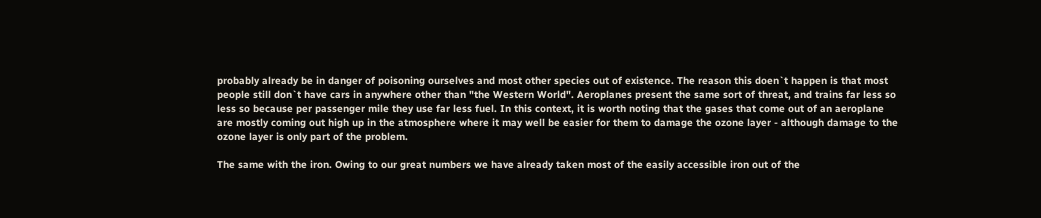probably already be in danger of poisoning ourselves and most other species out of existence. The reason this doen`t happen is that most people still don`t have cars in anywhere other than "the Western World". Aeroplanes present the same sort of threat, and trains far less so less so because per passenger mile they use far less fuel. In this context, it is worth noting that the gases that come out of an aeroplane are mostly coming out high up in the atmosphere where it may well be easier for them to damage the ozone layer - although damage to the ozone layer is only part of the problem.

The same with the iron. Owing to our great numbers we have already taken most of the easily accessible iron out of the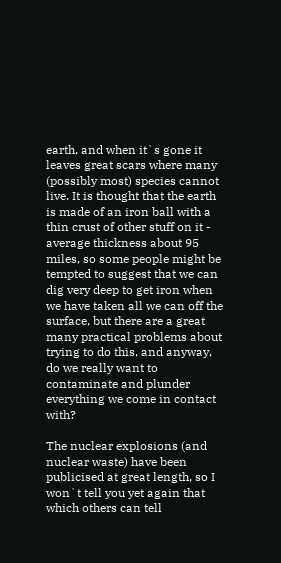earth, and when it`s gone it leaves great scars where many (possibly most) species cannot live. It is thought that the earth is made of an iron ball with a thin crust of other stuff on it - average thickness about 95 miles, so some people might be tempted to suggest that we can dig very deep to get iron when we have taken all we can off the surface, but there are a great many practical problems about trying to do this, and anyway, do we really want to contaminate and plunder everything we come in contact with?

The nuclear explosions (and nuclear waste) have been publicised at great length, so I won`t tell you yet again that which others can tell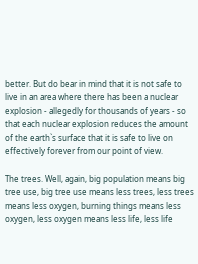better. But do bear in mind that it is not safe to live in an area where there has been a nuclear explosion - allegedly for thousands of years - so that each nuclear explosion reduces the amount of the earth`s surface that it is safe to live on effectively forever from our point of view.

The trees. Well, again, big population means big tree use, big tree use means less trees, less trees means less oxygen, burning things means less oxygen, less oxygen means less life, less life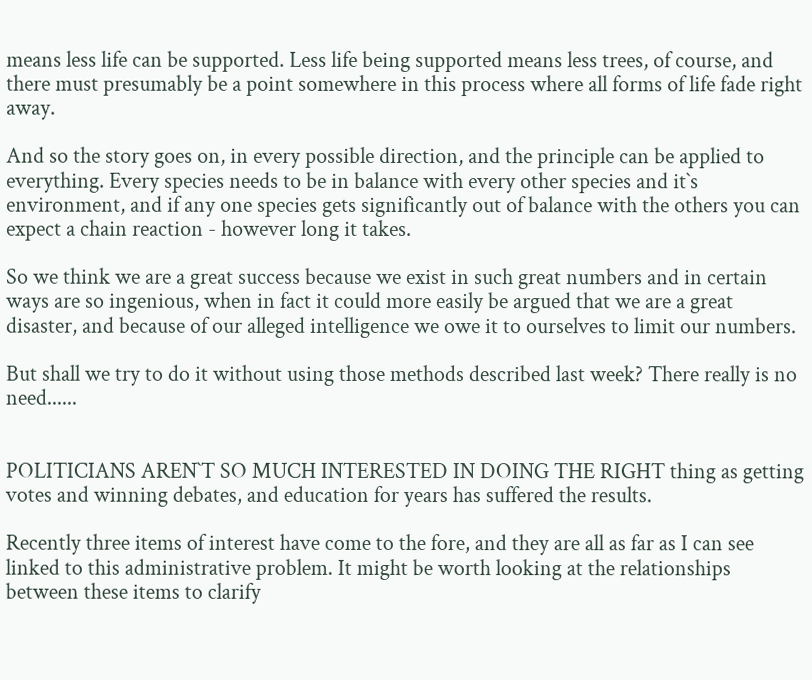means less life can be supported. Less life being supported means less trees, of course, and there must presumably be a point somewhere in this process where all forms of life fade right away.

And so the story goes on, in every possible direction, and the principle can be applied to everything. Every species needs to be in balance with every other species and it`s environment, and if any one species gets significantly out of balance with the others you can expect a chain reaction - however long it takes.

So we think we are a great success because we exist in such great numbers and in certain ways are so ingenious, when in fact it could more easily be argued that we are a great disaster, and because of our alleged intelligence we owe it to ourselves to limit our numbers.

But shall we try to do it without using those methods described last week? There really is no need......


POLITICIANS AREN`T SO MUCH INTERESTED IN DOING THE RIGHT thing as getting votes and winning debates, and education for years has suffered the results.

Recently three items of interest have come to the fore, and they are all as far as I can see linked to this administrative problem. It might be worth looking at the relationships between these items to clarify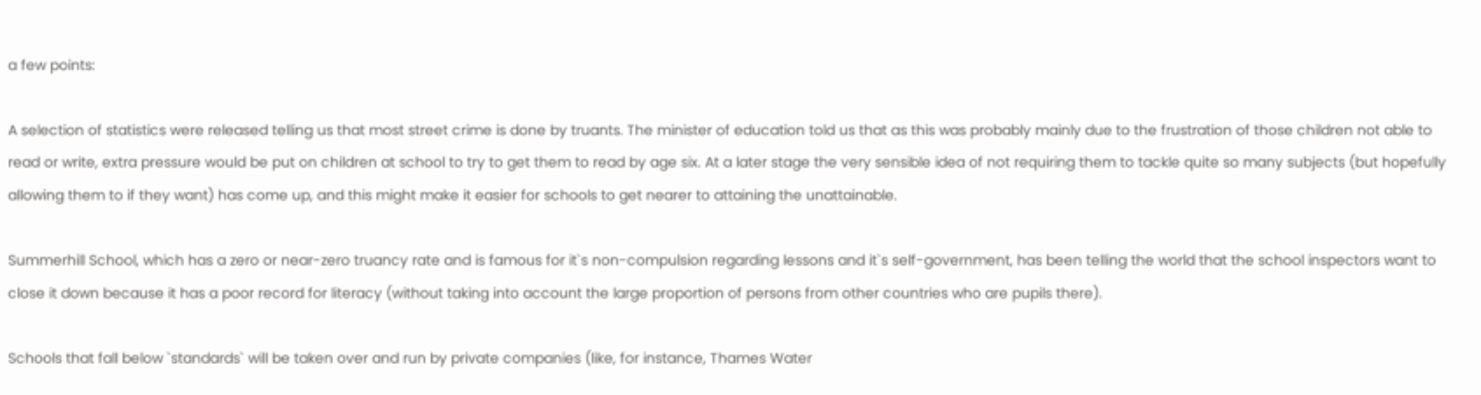a few points:

A selection of statistics were released telling us that most street crime is done by truants. The minister of education told us that as this was probably mainly due to the frustration of those children not able to read or write, extra pressure would be put on children at school to try to get them to read by age six. At a later stage the very sensible idea of not requiring them to tackle quite so many subjects (but hopefully allowing them to if they want) has come up, and this might make it easier for schools to get nearer to attaining the unattainable.

Summerhill School, which has a zero or near-zero truancy rate and is famous for it`s non-compulsion regarding lessons and it`s self-government, has been telling the world that the school inspectors want to close it down because it has a poor record for literacy (without taking into account the large proportion of persons from other countries who are pupils there).

Schools that fall below `standards` will be taken over and run by private companies (like, for instance, Thames Water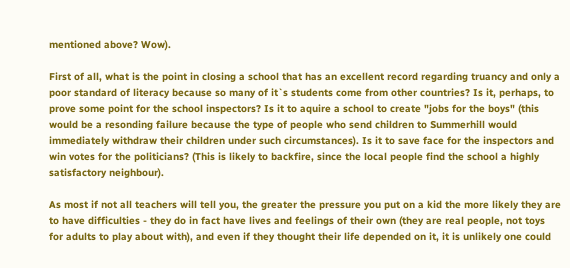mentioned above? Wow).

First of all, what is the point in closing a school that has an excellent record regarding truancy and only a poor standard of literacy because so many of it`s students come from other countries? Is it, perhaps, to prove some point for the school inspectors? Is it to aquire a school to create "jobs for the boys" (this would be a resonding failure because the type of people who send children to Summerhill would immediately withdraw their children under such circumstances). Is it to save face for the inspectors and win votes for the politicians? (This is likely to backfire, since the local people find the school a highly satisfactory neighbour).

As most if not all teachers will tell you, the greater the pressure you put on a kid the more likely they are to have difficulties - they do in fact have lives and feelings of their own (they are real people, not toys for adults to play about with), and even if they thought their life depended on it, it is unlikely one could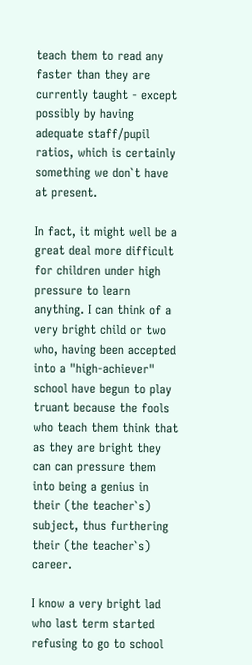teach them to read any faster than they are currently taught - except possibly by having adequate staff/pupil ratios, which is certainly something we don`t have at present.

In fact, it might well be a great deal more difficult for children under high pressure to learn anything. I can think of a very bright child or two who, having been accepted into a "high-achiever" school have begun to play truant because the fools who teach them think that as they are bright they can can pressure them into being a genius in their (the teacher`s) subject, thus furthering their (the teacher`s) career.

I know a very bright lad who last term started refusing to go to school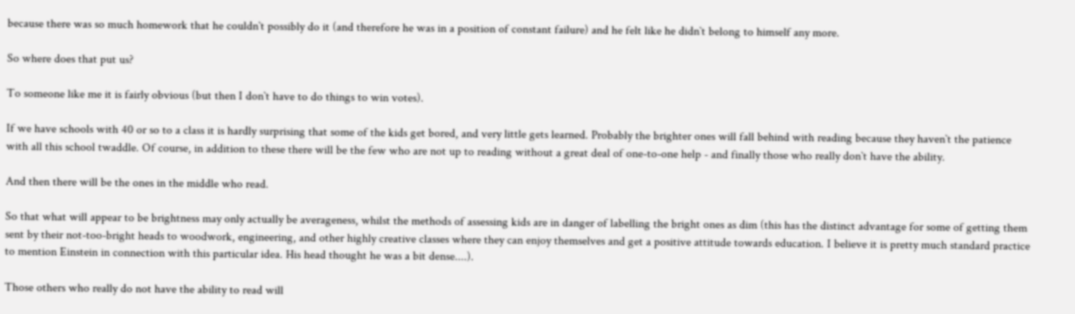because there was so much homework that he couldn`t possibly do it (and therefore he was in a position of constant failure) and he felt like he didn`t belong to himself any more.

So where does that put us?

To someone like me it is fairly obvious (but then I don`t have to do things to win votes).

If we have schools with 40 or so to a class it is hardly surprising that some of the kids get bored, and very little gets learned. Probably the brighter ones will fall behind with reading because they haven`t the patience with all this school twaddle. Of course, in addition to these there will be the few who are not up to reading without a great deal of one-to-one help - and finally those who really don`t have the ability.

And then there will be the ones in the middle who read.

So that what will appear to be brightness may only actually be averageness, whilst the methods of assessing kids are in danger of labelling the bright ones as dim (this has the distinct advantage for some of getting them sent by their not-too-bright heads to woodwork, engineering, and other highly creative classes where they can enjoy themselves and get a positive attitude towards education. I believe it is pretty much standard practice to mention Einstein in connection with this particular idea. His head thought he was a bit dense....).

Those others who really do not have the ability to read will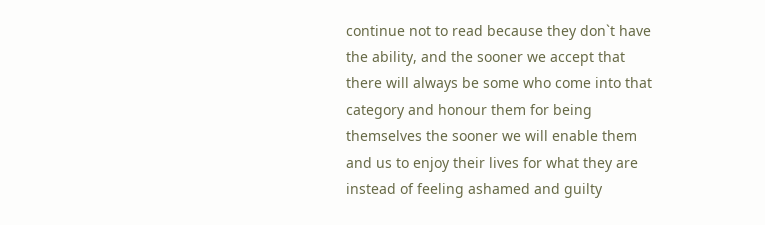continue not to read because they don`t have the ability, and the sooner we accept that there will always be some who come into that category and honour them for being themselves the sooner we will enable them and us to enjoy their lives for what they are instead of feeling ashamed and guilty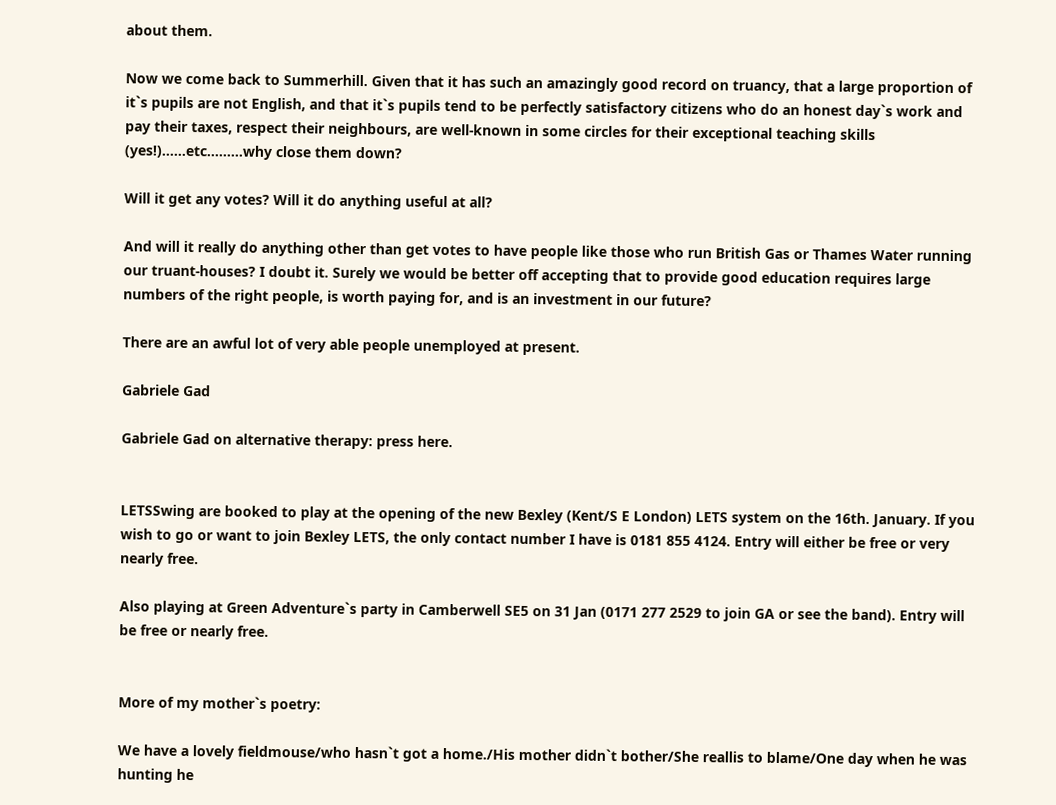about them.

Now we come back to Summerhill. Given that it has such an amazingly good record on truancy, that a large proportion of it`s pupils are not English, and that it`s pupils tend to be perfectly satisfactory citizens who do an honest day`s work and pay their taxes, respect their neighbours, are well-known in some circles for their exceptional teaching skills (yes!)......etc.........why close them down?

Will it get any votes? Will it do anything useful at all?

And will it really do anything other than get votes to have people like those who run British Gas or Thames Water running our truant-houses? I doubt it. Surely we would be better off accepting that to provide good education requires large numbers of the right people, is worth paying for, and is an investment in our future?

There are an awful lot of very able people unemployed at present.

Gabriele Gad

Gabriele Gad on alternative therapy: press here.


LETSSwing are booked to play at the opening of the new Bexley (Kent/S E London) LETS system on the 16th. January. If you wish to go or want to join Bexley LETS, the only contact number I have is 0181 855 4124. Entry will either be free or very nearly free.

Also playing at Green Adventure`s party in Camberwell SE5 on 31 Jan (0171 277 2529 to join GA or see the band). Entry will be free or nearly free.


More of my mother`s poetry:

We have a lovely fieldmouse/who hasn`t got a home./His mother didn`t bother/She reallis to blame/One day when he was hunting he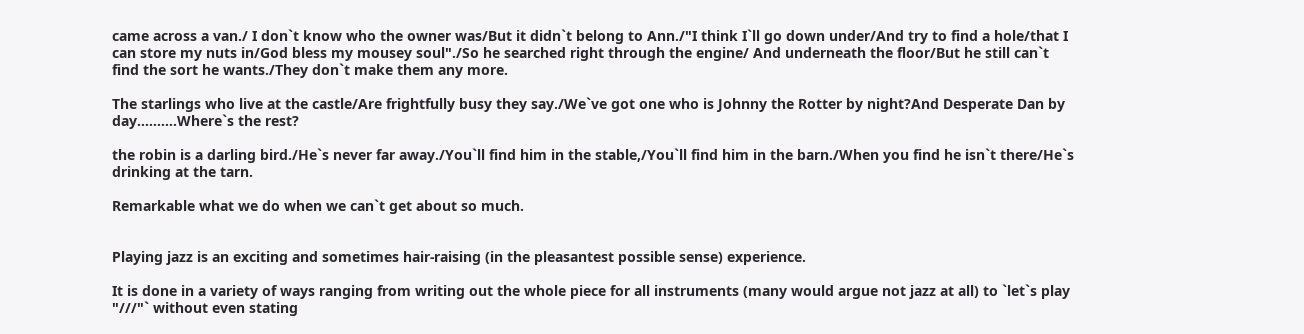came across a van./ I don`t know who the owner was/But it didn`t belong to Ann./"I think I`ll go down under/And try to find a hole/that I can store my nuts in/God bless my mousey soul"./So he searched right through the engine/ And underneath the floor/But he still can`t find the sort he wants./They don`t make them any more.

The starlings who live at the castle/Are frightfully busy they say./We`ve got one who is Johnny the Rotter by night?And Desperate Dan by day..........Where`s the rest?

the robin is a darling bird./He`s never far away./You`ll find him in the stable,/You`ll find him in the barn./When you find he isn`t there/He`s drinking at the tarn.

Remarkable what we do when we can`t get about so much.


Playing jazz is an exciting and sometimes hair-raising (in the pleasantest possible sense) experience.

It is done in a variety of ways ranging from writing out the whole piece for all instruments (many would argue not jazz at all) to `let`s play "///"` without even stating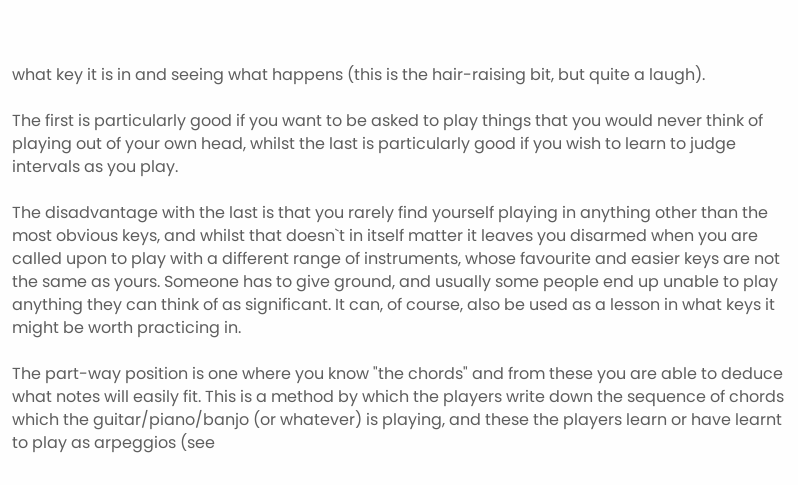what key it is in and seeing what happens (this is the hair-raising bit, but quite a laugh).

The first is particularly good if you want to be asked to play things that you would never think of playing out of your own head, whilst the last is particularly good if you wish to learn to judge intervals as you play.

The disadvantage with the last is that you rarely find yourself playing in anything other than the most obvious keys, and whilst that doesn`t in itself matter it leaves you disarmed when you are called upon to play with a different range of instruments, whose favourite and easier keys are not the same as yours. Someone has to give ground, and usually some people end up unable to play anything they can think of as significant. It can, of course, also be used as a lesson in what keys it might be worth practicing in.

The part-way position is one where you know "the chords" and from these you are able to deduce what notes will easily fit. This is a method by which the players write down the sequence of chords which the guitar/piano/banjo (or whatever) is playing, and these the players learn or have learnt to play as arpeggios (see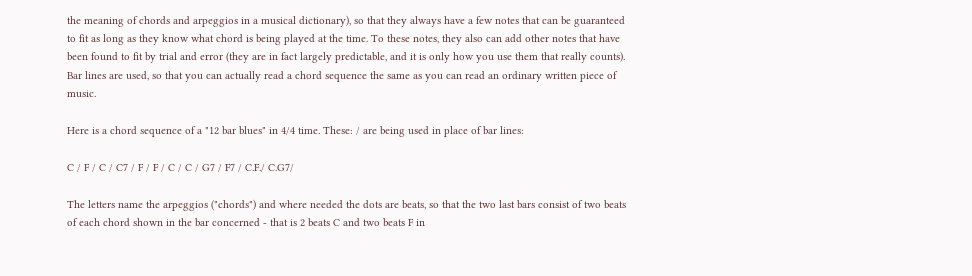the meaning of chords and arpeggios in a musical dictionary), so that they always have a few notes that can be guaranteed to fit as long as they know what chord is being played at the time. To these notes, they also can add other notes that have been found to fit by trial and error (they are in fact largely predictable, and it is only how you use them that really counts). Bar lines are used, so that you can actually read a chord sequence the same as you can read an ordinary written piece of music.

Here is a chord sequence of a "12 bar blues" in 4/4 time. These: / are being used in place of bar lines:

C / F / C / C7 / F / F / C / C / G7 / F7 / C.F./ C.G7/

The letters name the arpeggios ("chords") and where needed the dots are beats, so that the two last bars consist of two beats of each chord shown in the bar concerned - that is 2 beats C and two beats F in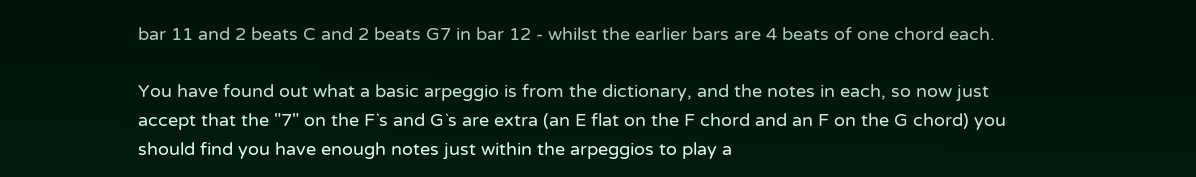bar 11 and 2 beats C and 2 beats G7 in bar 12 - whilst the earlier bars are 4 beats of one chord each.

You have found out what a basic arpeggio is from the dictionary, and the notes in each, so now just accept that the "7" on the F`s and G`s are extra (an E flat on the F chord and an F on the G chord) you should find you have enough notes just within the arpeggios to play a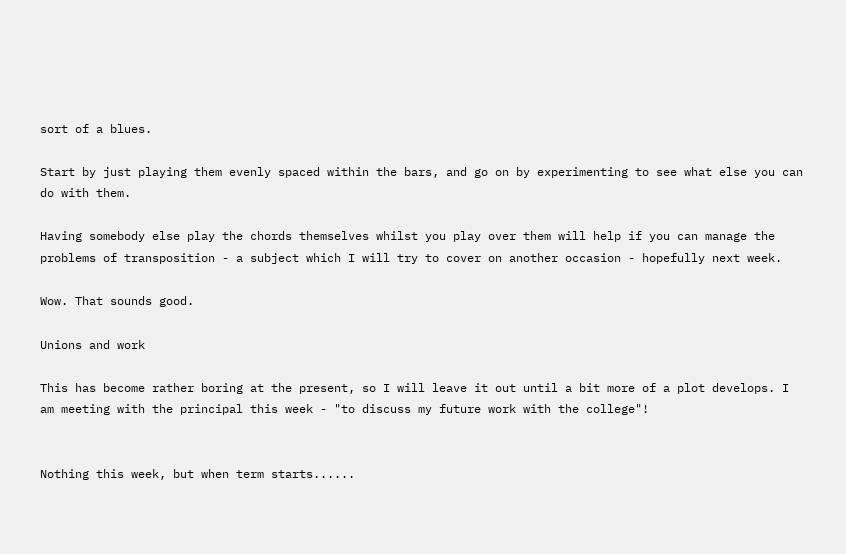sort of a blues.

Start by just playing them evenly spaced within the bars, and go on by experimenting to see what else you can do with them.

Having somebody else play the chords themselves whilst you play over them will help if you can manage the problems of transposition - a subject which I will try to cover on another occasion - hopefully next week.

Wow. That sounds good.

Unions and work

This has become rather boring at the present, so I will leave it out until a bit more of a plot develops. I am meeting with the principal this week - "to discuss my future work with the college"!


Nothing this week, but when term starts......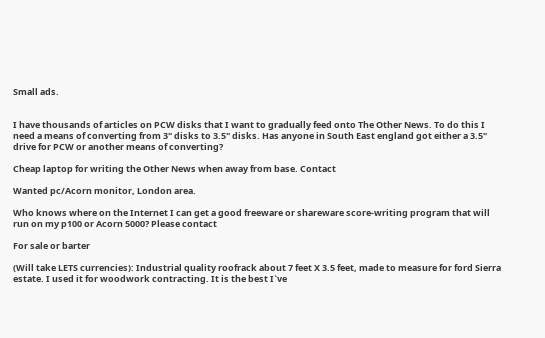Small ads.


I have thousands of articles on PCW disks that I want to gradually feed onto The Other News. To do this I need a means of converting from 3" disks to 3.5" disks. Has anyone in South East england got either a 3.5" drive for PCW or another means of converting?

Cheap laptop for writing the Other News when away from base. Contact

Wanted pc/Acorn monitor, London area.

Who knows where on the Internet I can get a good freeware or shareware score-writing program that will run on my p100 or Acorn 5000? Please contact

For sale or barter

(Will take LETS currencies): Industrial quality roofrack about 7 feet X 3.5 feet, made to measure for ford Sierra estate. I used it for woodwork contracting. It is the best I`ve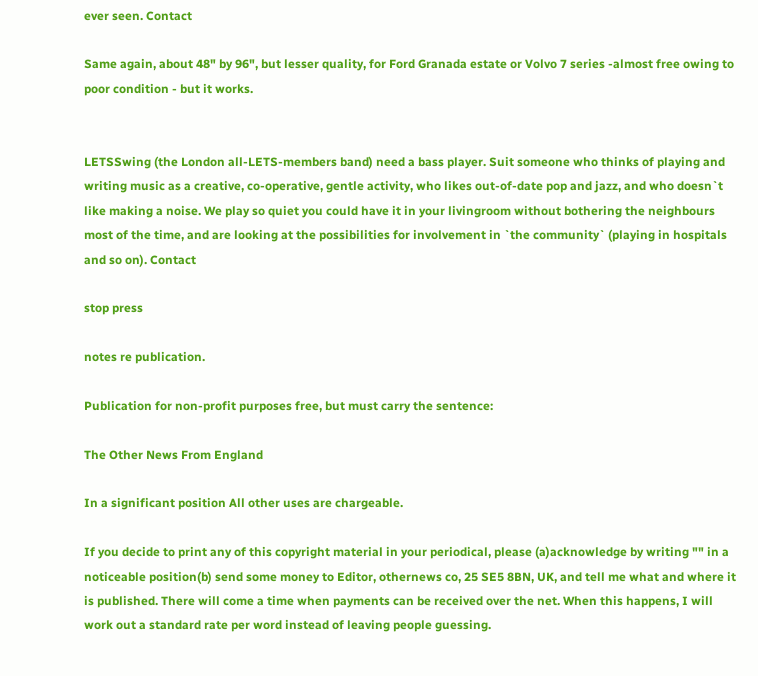ever seen. Contact

Same again, about 48" by 96", but lesser quality, for Ford Granada estate or Volvo 7 series -almost free owing to poor condition - but it works.


LETSSwing (the London all-LETS-members band) need a bass player. Suit someone who thinks of playing and writing music as a creative, co-operative, gentle activity, who likes out-of-date pop and jazz, and who doesn`t like making a noise. We play so quiet you could have it in your livingroom without bothering the neighbours most of the time, and are looking at the possibilities for involvement in `the community` (playing in hospitals and so on). Contact

stop press

notes re publication.

Publication for non-profit purposes free, but must carry the sentence:

The Other News From England

In a significant position All other uses are chargeable.

If you decide to print any of this copyright material in your periodical, please (a)acknowledge by writing "" in a noticeable position(b) send some money to Editor, othernews co, 25 SE5 8BN, UK, and tell me what and where it is published. There will come a time when payments can be received over the net. When this happens, I will work out a standard rate per word instead of leaving people guessing.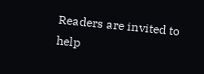Readers are invited to help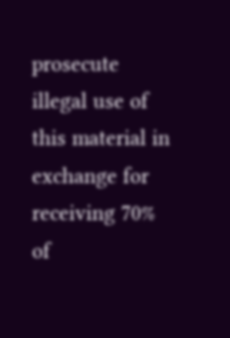prosecute illegal use of this material in exchange for receiving 70% of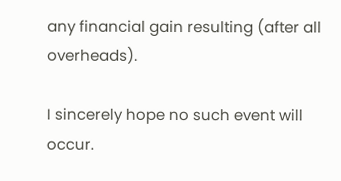any financial gain resulting (after all overheads).

I sincerely hope no such event will occur.